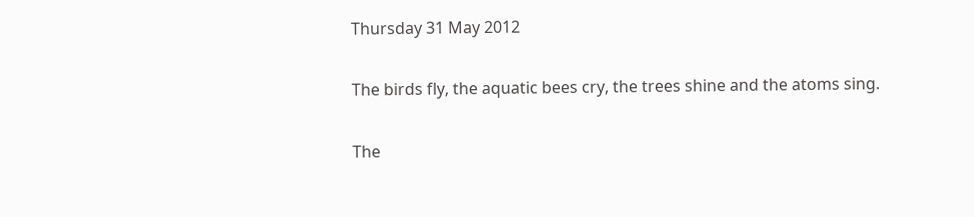Thursday 31 May 2012

The birds fly, the aquatic bees cry, the trees shine and the atoms sing.

The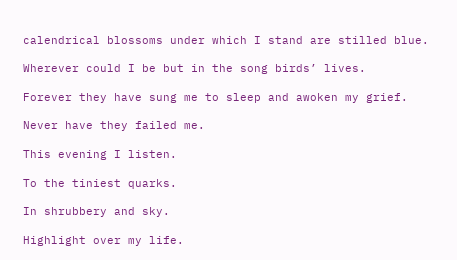calendrical blossoms under which I stand are stilled blue.

Wherever could I be but in the song birds’ lives.

Forever they have sung me to sleep and awoken my grief.

Never have they failed me.

This evening I listen.

To the tiniest quarks.

In shrubbery and sky.

Highlight over my life.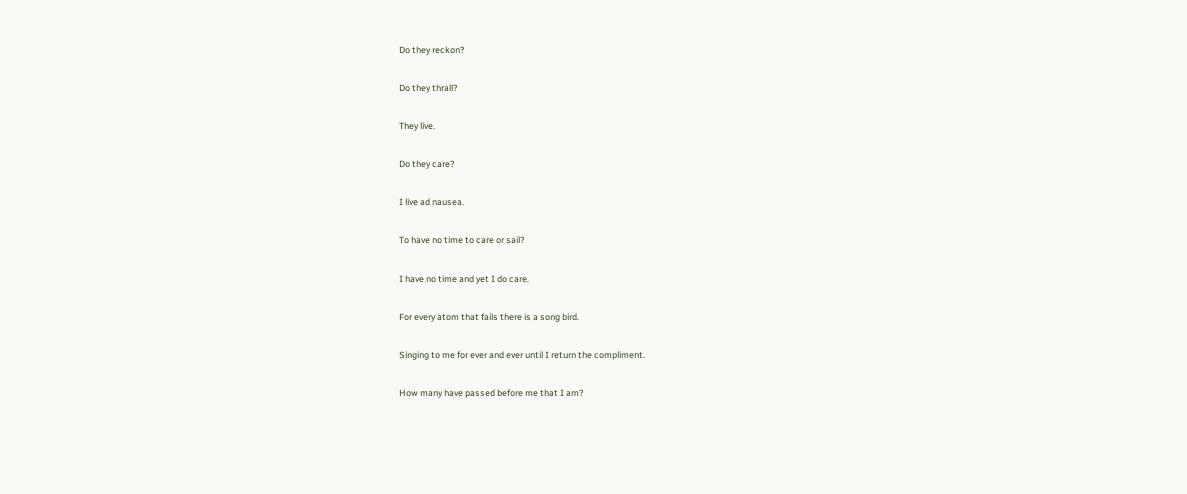Do they reckon?

Do they thrall?

They live.

Do they care?

I live ad nausea.

To have no time to care or sail?

I have no time and yet I do care.

For every atom that fails there is a song bird.

Singing to me for ever and ever until I return the compliment.

How many have passed before me that I am?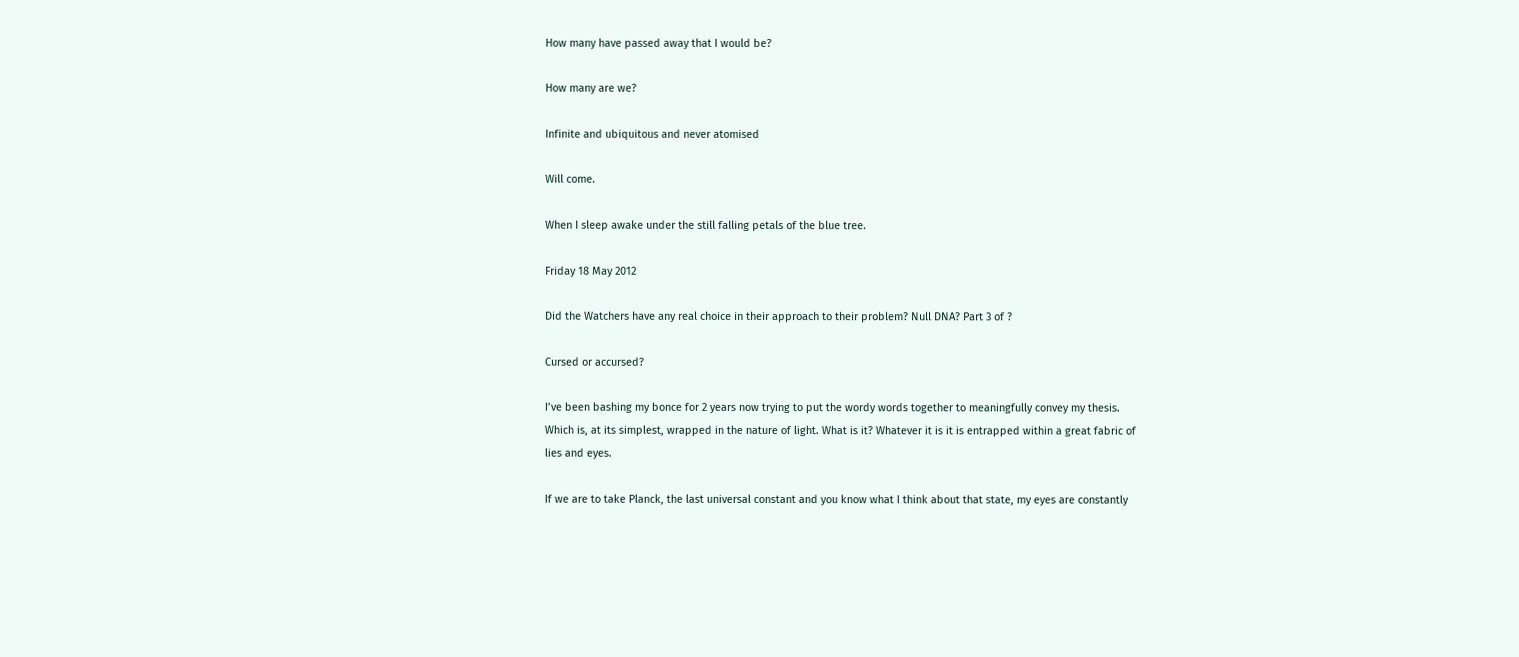How many have passed away that I would be?

How many are we?

Infinite and ubiquitous and never atomised

Will come.

When I sleep awake under the still falling petals of the blue tree.

Friday 18 May 2012

Did the Watchers have any real choice in their approach to their problem? Null DNA? Part 3 of ?

Cursed or accursed?

I’ve been bashing my bonce for 2 years now trying to put the wordy words together to meaningfully convey my thesis. Which is, at its simplest, wrapped in the nature of light. What is it? Whatever it is it is entrapped within a great fabric of lies and eyes.

If we are to take Planck, the last universal constant and you know what I think about that state, my eyes are constantly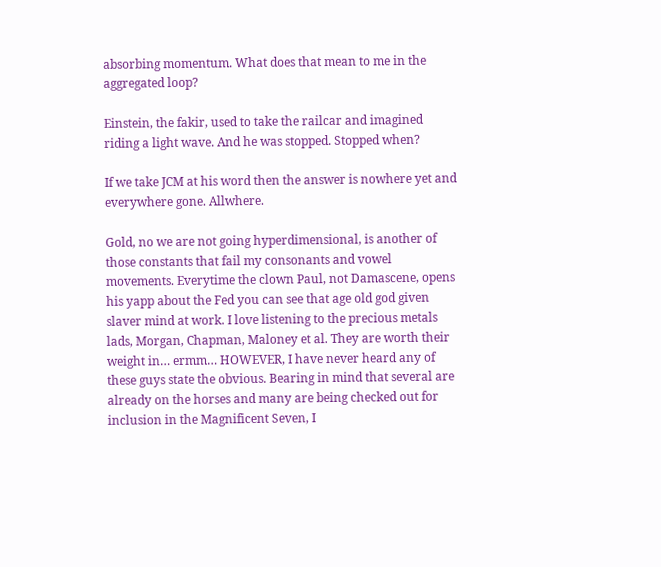absorbing momentum. What does that mean to me in the aggregated loop?

Einstein, the fakir, used to take the railcar and imagined riding a light wave. And he was stopped. Stopped when?

If we take JCM at his word then the answer is nowhere yet and everywhere gone. Allwhere.

Gold, no we are not going hyperdimensional, is another of those constants that fail my consonants and vowel movements. Everytime the clown Paul, not Damascene, opens his yapp about the Fed you can see that age old god given slaver mind at work. I love listening to the precious metals lads, Morgan, Chapman, Maloney et al. They are worth their weight in… ermm… HOWEVER, I have never heard any of these guys state the obvious. Bearing in mind that several are already on the horses and many are being checked out for inclusion in the Magnificent Seven, I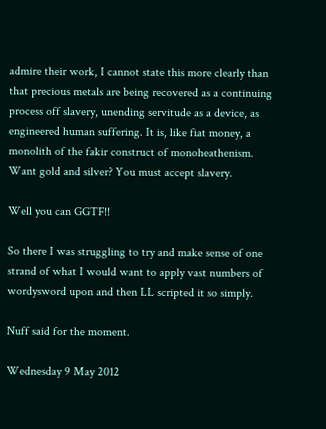admire their work, I cannot state this more clearly than that precious metals are being recovered as a continuing process off slavery, unending servitude as a device, as engineered human suffering. It is, like fiat money, a monolith of the fakir construct of monoheathenism. Want gold and silver? You must accept slavery.

Well you can GGTF!!

So there I was struggling to try and make sense of one strand of what I would want to apply vast numbers of wordysword upon and then LL scripted it so simply.

Nuff said for the moment.

Wednesday 9 May 2012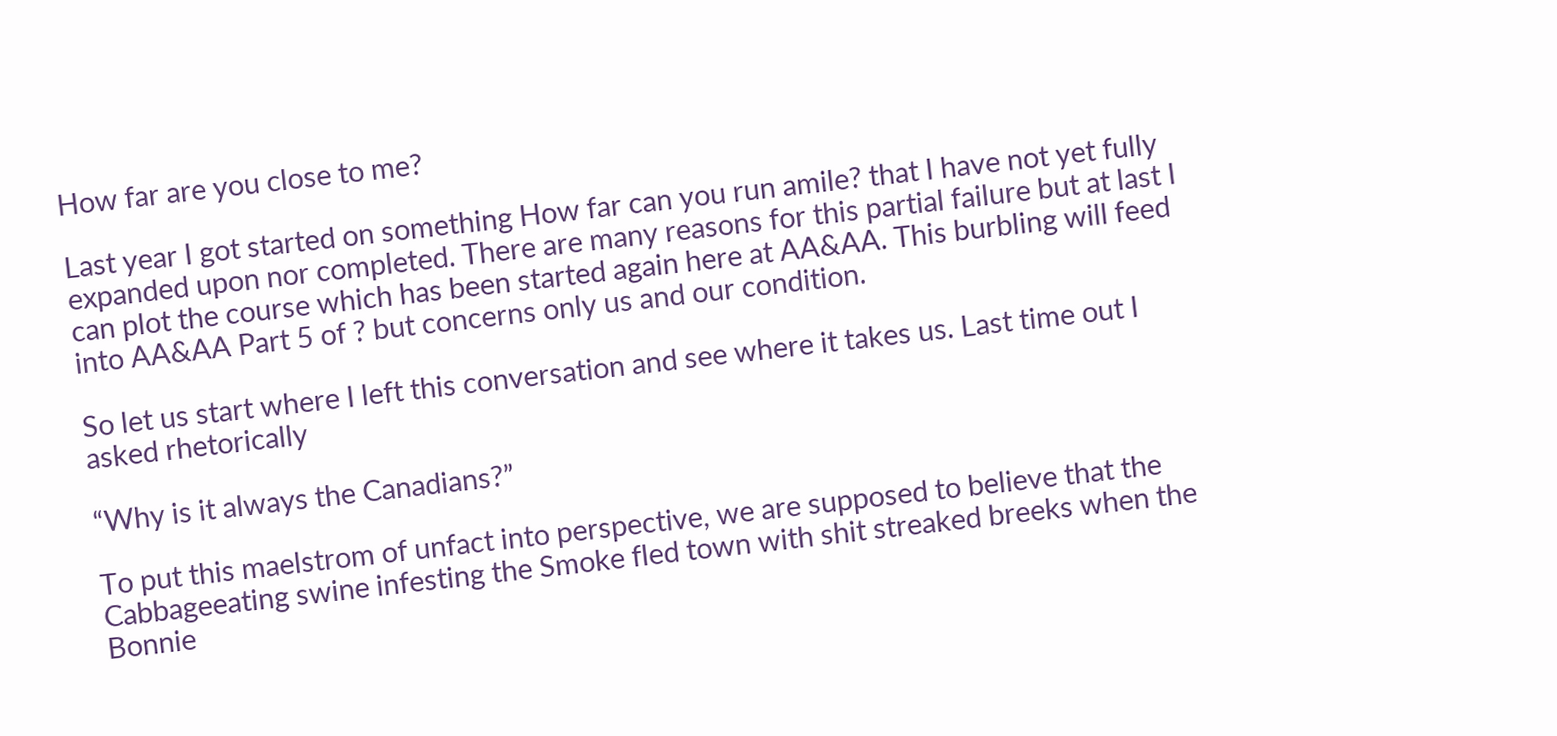How far are you close to me?

Last year I got started on something How far can you run amile? that I have not yet fully expanded upon nor completed. There are many reasons for this partial failure but at last I can plot the course which has been started again here at AA&AA. This burbling will feed into AA&AA Part 5 of ? but concerns only us and our condition.

So let us start where I left this conversation and see where it takes us. Last time out I asked rhetorically

“Why is it always the Canadians?”

To put this maelstrom of unfact into perspective, we are supposed to believe that the Cabbageeating swine infesting the Smoke fled town with shit streaked breeks when the Bonnie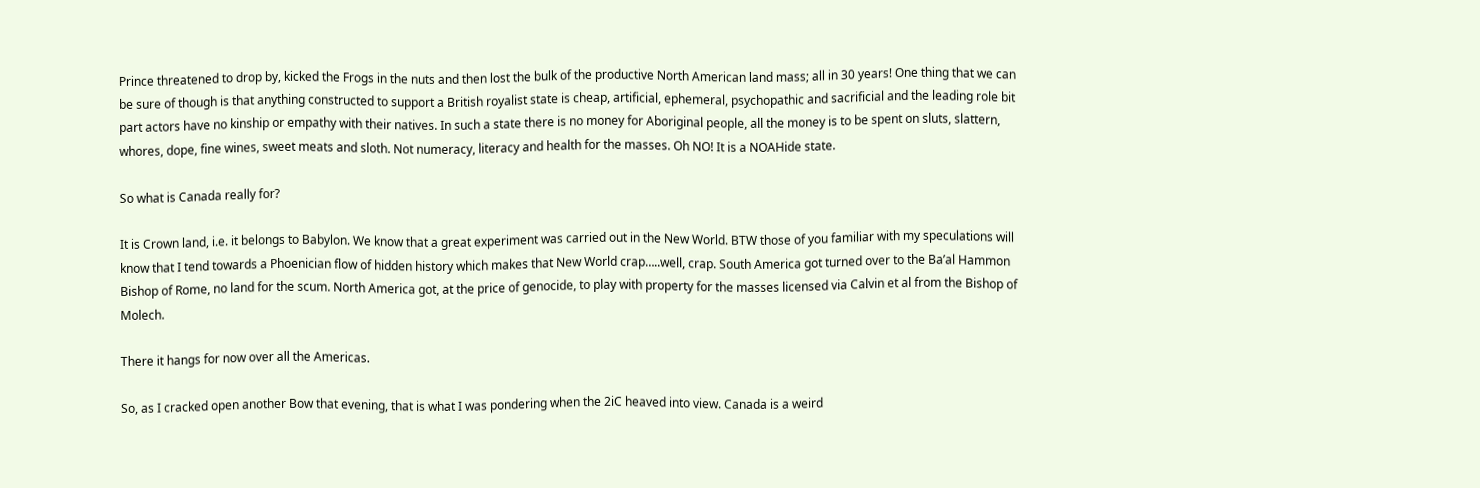Prince threatened to drop by, kicked the Frogs in the nuts and then lost the bulk of the productive North American land mass; all in 30 years! One thing that we can be sure of though is that anything constructed to support a British royalist state is cheap, artificial, ephemeral, psychopathic and sacrificial and the leading role bit part actors have no kinship or empathy with their natives. In such a state there is no money for Aboriginal people, all the money is to be spent on sluts, slattern, whores, dope, fine wines, sweet meats and sloth. Not numeracy, literacy and health for the masses. Oh NO! It is a NOAHide state.

So what is Canada really for?

It is Crown land, i.e. it belongs to Babylon. We know that a great experiment was carried out in the New World. BTW those of you familiar with my speculations will know that I tend towards a Phoenician flow of hidden history which makes that New World crap…..well, crap. South America got turned over to the Ba’al Hammon Bishop of Rome, no land for the scum. North America got, at the price of genocide, to play with property for the masses licensed via Calvin et al from the Bishop of Molech.

There it hangs for now over all the Americas.

So, as I cracked open another Bow that evening, that is what I was pondering when the 2iC heaved into view. Canada is a weird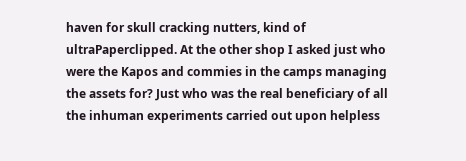haven for skull cracking nutters, kind of ultraPaperclipped. At the other shop I asked just who were the Kapos and commies in the camps managing the assets for? Just who was the real beneficiary of all the inhuman experiments carried out upon helpless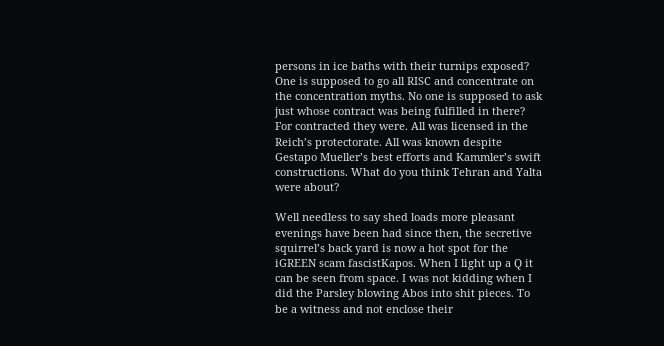persons in ice baths with their turnips exposed? One is supposed to go all RISC and concentrate on the concentration myths. No one is supposed to ask just whose contract was being fulfilled in there? For contracted they were. All was licensed in the Reich’s protectorate. All was known despite Gestapo Mueller’s best efforts and Kammler’s swift constructions. What do you think Tehran and Yalta were about?

Well needless to say shed loads more pleasant evenings have been had since then, the secretive squirrel’s back yard is now a hot spot for the iGREEN scam fascistKapos. When I light up a Q it can be seen from space. I was not kidding when I did the Parsley blowing Abos into shit pieces. To be a witness and not enclose their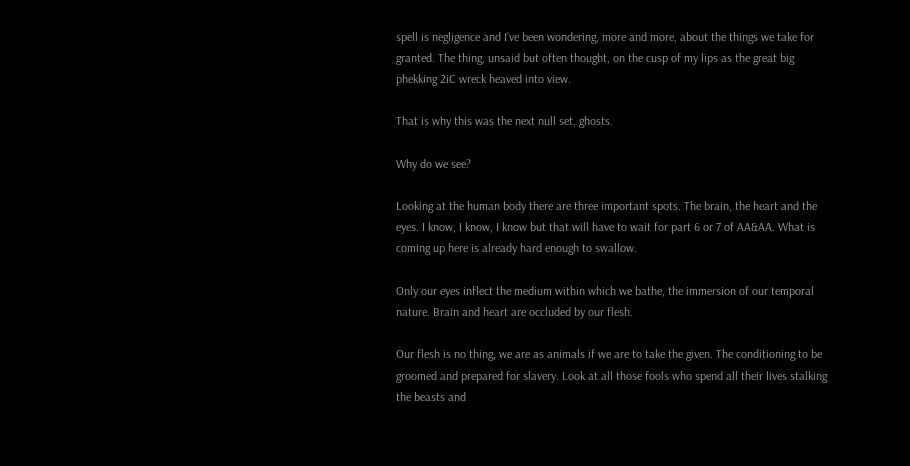spell is negligence and I’ve been wondering, more and more, about the things we take for granted. The thing, unsaid but often thought, on the cusp of my lips as the great big phekking 2iC wreck heaved into view.

That is why this was the next null set, ghosts.

Why do we see?

Looking at the human body there are three important spots. The brain, the heart and the eyes. I know, I know, I know but that will have to wait for part 6 or 7 of AA&AA. What is coming up here is already hard enough to swallow.

Only our eyes inflect the medium within which we bathe, the immersion of our temporal nature. Brain and heart are occluded by our flesh.

Our flesh is no thing, we are as animals if we are to take the given. The conditioning to be groomed and prepared for slavery. Look at all those fools who spend all their lives stalking the beasts and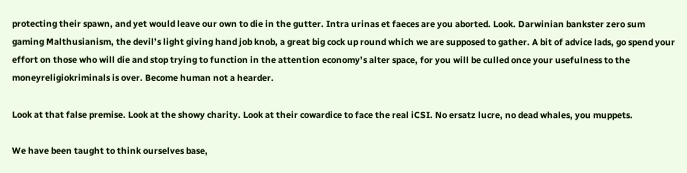protecting their spawn, and yet would leave our own to die in the gutter. Intra urinas et faeces are you aborted. Look. Darwinian bankster zero sum gaming Malthusianism, the devil’s light giving hand job knob, a great big cock up round which we are supposed to gather. A bit of advice lads, go spend your effort on those who will die and stop trying to function in the attention economy’s alter space, for you will be culled once your usefulness to the moneyreligiokriminals is over. Become human not a hearder.

Look at that false premise. Look at the showy charity. Look at their cowardice to face the real iCSI. No ersatz lucre, no dead whales, you muppets.

We have been taught to think ourselves base,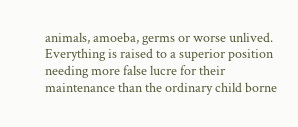animals, amoeba, germs or worse unlived. Everything is raised to a superior position needing more false lucre for their maintenance than the ordinary child borne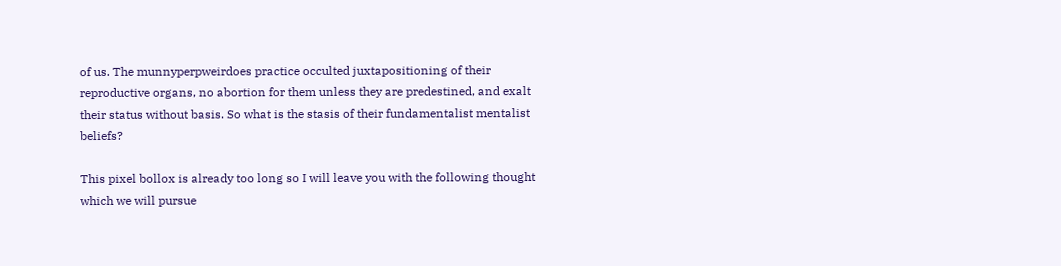of us. The munnyperpweirdoes practice occulted juxtapositioning of their reproductive organs, no abortion for them unless they are predestined, and exalt their status without basis. So what is the stasis of their fundamentalist mentalist beliefs?

This pixel bollox is already too long so I will leave you with the following thought which we will pursue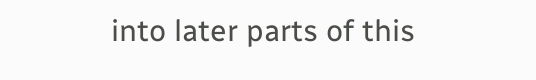into later parts of this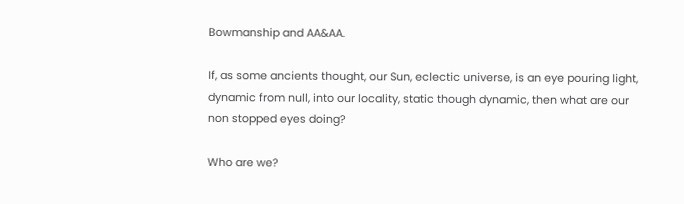Bowmanship and AA&AA.

If, as some ancients thought, our Sun, eclectic universe, is an eye pouring light, dynamic from null, into our locality, static though dynamic, then what are our non stopped eyes doing?

Who are we?